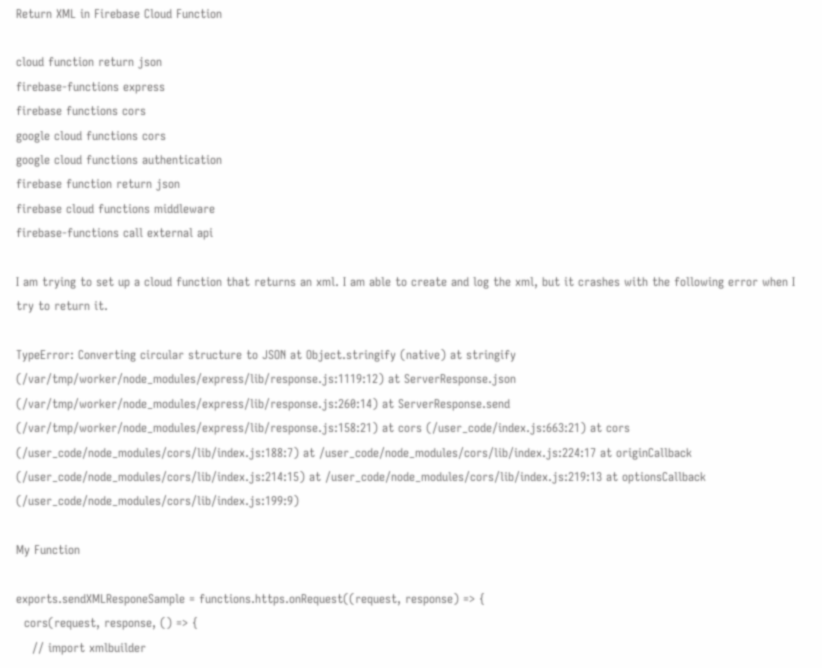Return XML in Firebase Cloud Function

cloud function return json
firebase-functions express
firebase functions cors
google cloud functions cors
google cloud functions authentication
firebase function return json
firebase cloud functions middleware
firebase-functions call external api

I am trying to set up a cloud function that returns an xml. I am able to create and log the xml, but it crashes with the following error when I try to return it.

TypeError: Converting circular structure to JSON at Object.stringify (native) at stringify (/var/tmp/worker/node_modules/express/lib/response.js:1119:12) at ServerResponse.json (/var/tmp/worker/node_modules/express/lib/response.js:260:14) at ServerResponse.send (/var/tmp/worker/node_modules/express/lib/response.js:158:21) at cors (/user_code/index.js:663:21) at cors (/user_code/node_modules/cors/lib/index.js:188:7) at /user_code/node_modules/cors/lib/index.js:224:17 at originCallback (/user_code/node_modules/cors/lib/index.js:214:15) at /user_code/node_modules/cors/lib/index.js:219:13 at optionsCallback (/user_code/node_modules/cors/lib/index.js:199:9)

My Function

exports.sendXMLResponeSample = functions.https.onRequest((request, response) => {
  cors(request, response, () => {
    // import xmlbuilder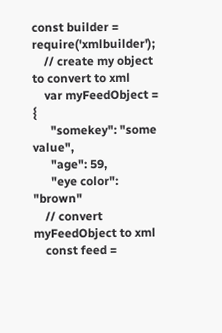const builder = require('xmlbuilder');
    // create my object to convert to xml
    var myFeedObject = {
      "somekey": "some value",
      "age": 59,
      "eye color": "brown"
    // convert myFeedObject to xml
    const feed =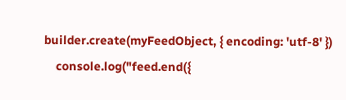builder.create(myFeedObject, { encoding: 'utf-8' })
    console.log("feed.end({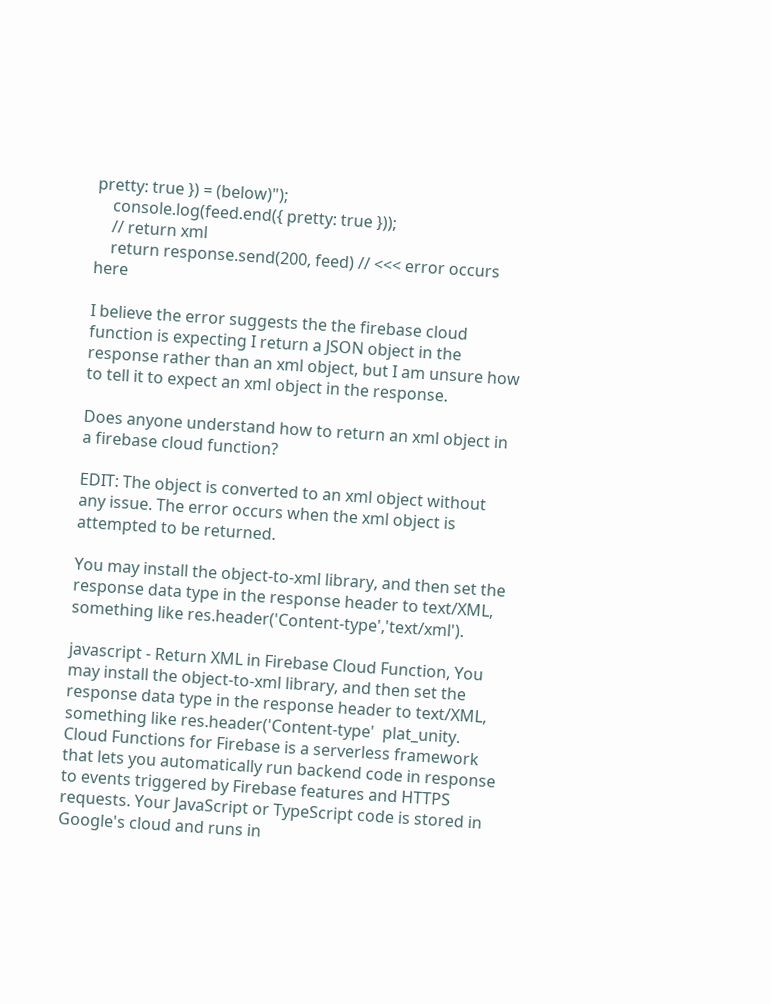pretty: true }) = (below)");
    console.log(feed.end({ pretty: true }));
    // return xml
    return response.send(200, feed) // <<< error occurs here

I believe the error suggests the the firebase cloud function is expecting I return a JSON object in the response rather than an xml object, but I am unsure how to tell it to expect an xml object in the response.

Does anyone understand how to return an xml object in a firebase cloud function?

EDIT: The object is converted to an xml object without any issue. The error occurs when the xml object is attempted to be returned.

You may install the object-to-xml library, and then set the response data type in the response header to text/XML, something like res.header('Content-type','text/xml').

javascript - Return XML in Firebase Cloud Function, You may install the object-to-xml library, and then set the response data type in the response header to text/XML, something like res.header('Content-type'  plat_unity. Cloud Functions for Firebase is a serverless framework that lets you automatically run backend code in response to events triggered by Firebase features and HTTPS requests. Your JavaScript or TypeScript code is stored in Google's cloud and runs in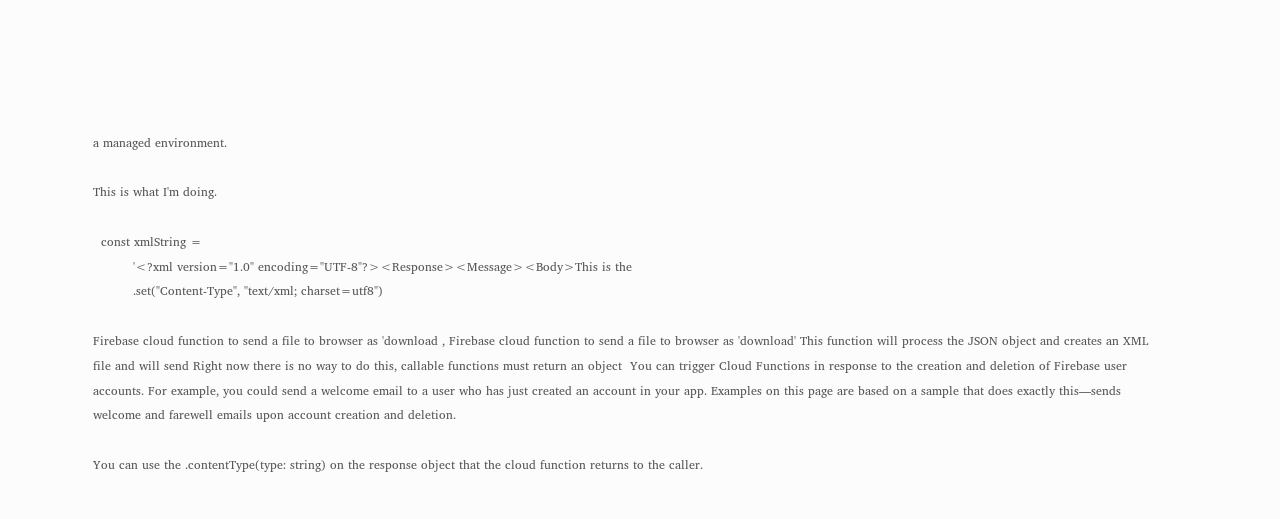a managed environment.

This is what I'm doing.

  const xmlString =
          '<?xml version="1.0" encoding="UTF-8"?><Response><Message><Body>This is the
          .set("Content-Type", "text/xml; charset=utf8")

Firebase cloud function to send a file to browser as 'download , Firebase cloud function to send a file to browser as 'download' This function will process the JSON object and creates an XML file and will send Right now there is no way to do this, callable functions must return an object  You can trigger Cloud Functions in response to the creation and deletion of Firebase user accounts. For example, you could send a welcome email to a user who has just created an account in your app. Examples on this page are based on a sample that does exactly this—sends welcome and farewell emails upon account creation and deletion.

You can use the .contentType(type: string) on the response object that the cloud function returns to the caller.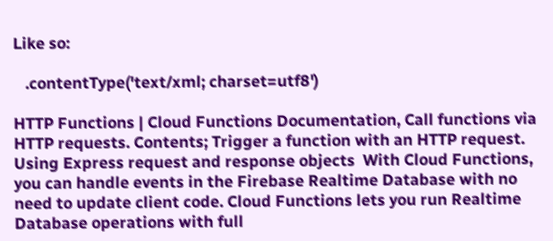Like so:

   .contentType('text/xml; charset=utf8')

HTTP Functions | Cloud Functions Documentation, Call functions via HTTP requests. Contents; Trigger a function with an HTTP request. Using Express request and response objects  With Cloud Functions, you can handle events in the Firebase Realtime Database with no need to update client code. Cloud Functions lets you run Realtime Database operations with full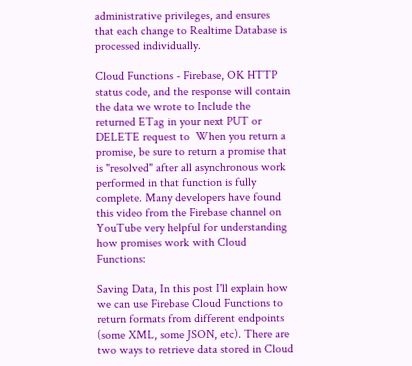administrative privileges, and ensures that each change to Realtime Database is processed individually.

Cloud Functions - Firebase, OK HTTP status code, and the response will contain the data we wrote to Include the returned ETag in your next PUT or DELETE request to  When you return a promise, be sure to return a promise that is "resolved" after all asynchronous work performed in that function is fully complete. Many developers have found this video from the Firebase channel on YouTube very helpful for understanding how promises work with Cloud Functions:

Saving Data, In this post I'll explain how we can use Firebase Cloud Functions to return formats from different endpoints (some XML, some JSON, etc). There are two ways to retrieve data stored in Cloud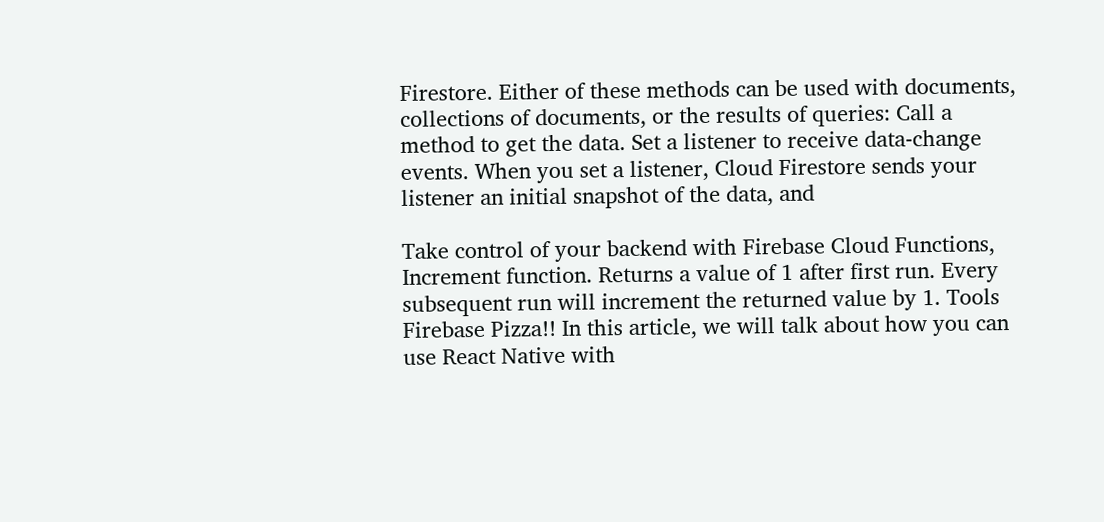Firestore. Either of these methods can be used with documents, collections of documents, or the results of queries: Call a method to get the data. Set a listener to receive data-change events. When you set a listener, Cloud Firestore sends your listener an initial snapshot of the data, and

Take control of your backend with Firebase Cloud Functions, Increment function. Returns a value of 1 after first run. Every subsequent run will increment the returned value by 1. Tools  Firebase Pizza!! In this article, we will talk about how you can use React Native with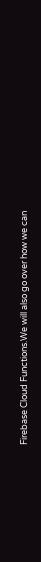Firebase Cloud Functions.We will also go over how we can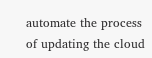automate the process of updating the cloud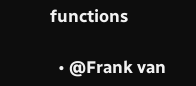functions

  • @Frank van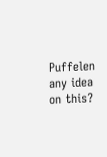Puffelen any idea on this?